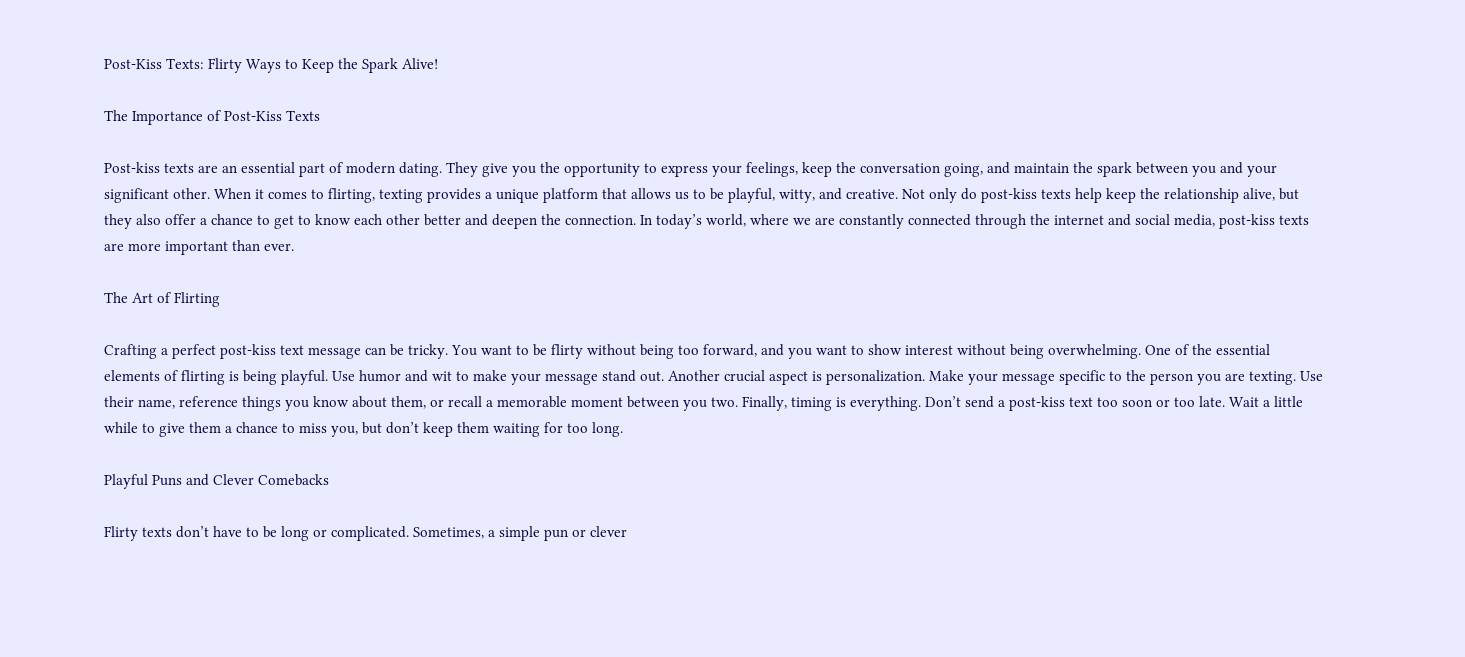Post-Kiss Texts: Flirty Ways to Keep the Spark Alive!

The Importance of Post-Kiss Texts

Post-kiss texts are an essential part of modern dating. They give you the opportunity to express your feelings, keep the conversation going, and maintain the spark between you and your significant other. When it comes to flirting, texting provides a unique platform that allows us to be playful, witty, and creative. Not only do post-kiss texts help keep the relationship alive, but they also offer a chance to get to know each other better and deepen the connection. In today’s world, where we are constantly connected through the internet and social media, post-kiss texts are more important than ever.

The Art of Flirting

Crafting a perfect post-kiss text message can be tricky. You want to be flirty without being too forward, and you want to show interest without being overwhelming. One of the essential elements of flirting is being playful. Use humor and wit to make your message stand out. Another crucial aspect is personalization. Make your message specific to the person you are texting. Use their name, reference things you know about them, or recall a memorable moment between you two. Finally, timing is everything. Don’t send a post-kiss text too soon or too late. Wait a little while to give them a chance to miss you, but don’t keep them waiting for too long.

Playful Puns and Clever Comebacks

Flirty texts don’t have to be long or complicated. Sometimes, a simple pun or clever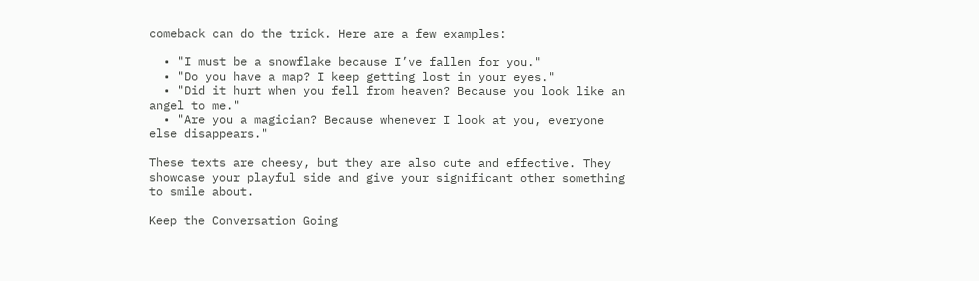comeback can do the trick. Here are a few examples:

  • "I must be a snowflake because I’ve fallen for you."
  • "Do you have a map? I keep getting lost in your eyes."
  • "Did it hurt when you fell from heaven? Because you look like an angel to me."
  • "Are you a magician? Because whenever I look at you, everyone else disappears."

These texts are cheesy, but they are also cute and effective. They showcase your playful side and give your significant other something to smile about.

Keep the Conversation Going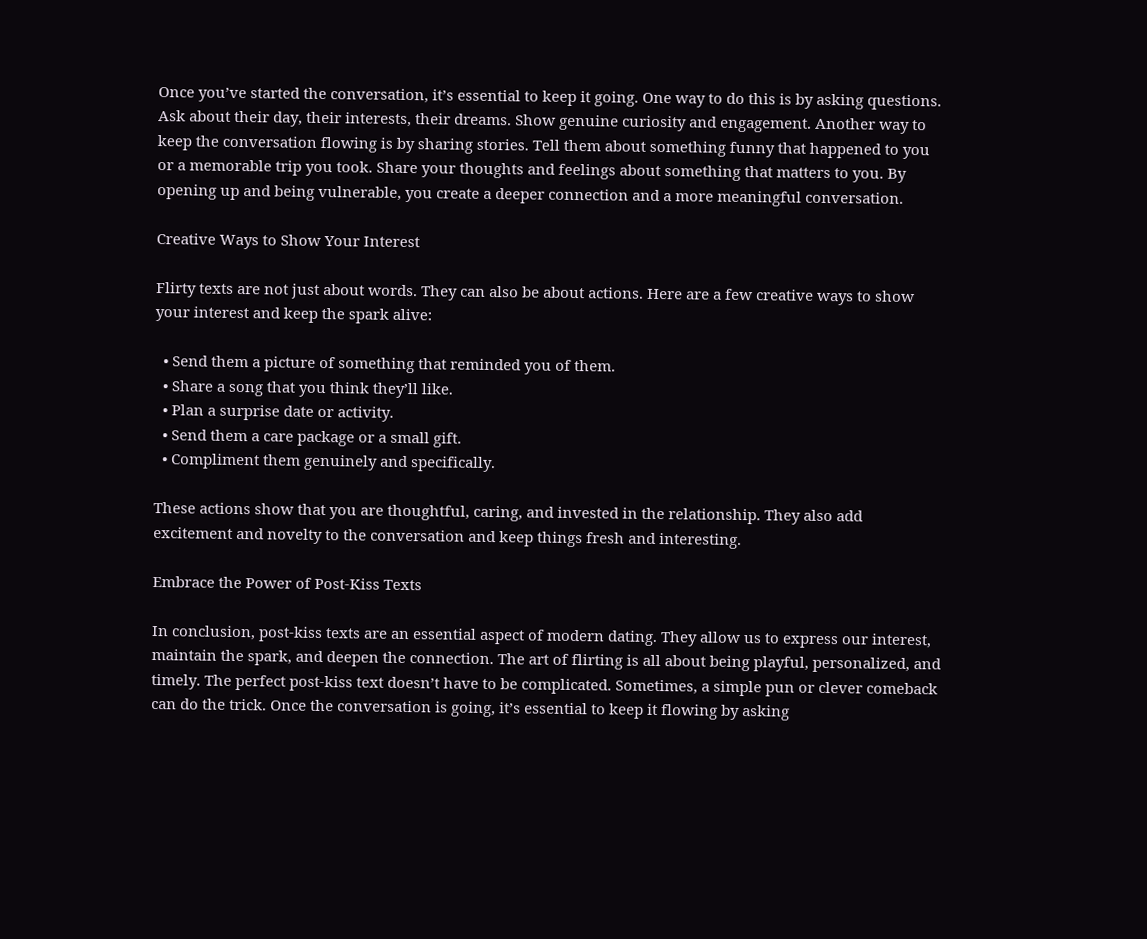Once you’ve started the conversation, it’s essential to keep it going. One way to do this is by asking questions. Ask about their day, their interests, their dreams. Show genuine curiosity and engagement. Another way to keep the conversation flowing is by sharing stories. Tell them about something funny that happened to you or a memorable trip you took. Share your thoughts and feelings about something that matters to you. By opening up and being vulnerable, you create a deeper connection and a more meaningful conversation.

Creative Ways to Show Your Interest

Flirty texts are not just about words. They can also be about actions. Here are a few creative ways to show your interest and keep the spark alive:

  • Send them a picture of something that reminded you of them.
  • Share a song that you think they’ll like.
  • Plan a surprise date or activity.
  • Send them a care package or a small gift.
  • Compliment them genuinely and specifically.

These actions show that you are thoughtful, caring, and invested in the relationship. They also add excitement and novelty to the conversation and keep things fresh and interesting.

Embrace the Power of Post-Kiss Texts

In conclusion, post-kiss texts are an essential aspect of modern dating. They allow us to express our interest, maintain the spark, and deepen the connection. The art of flirting is all about being playful, personalized, and timely. The perfect post-kiss text doesn’t have to be complicated. Sometimes, a simple pun or clever comeback can do the trick. Once the conversation is going, it’s essential to keep it flowing by asking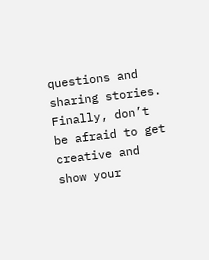questions and sharing stories. Finally, don’t be afraid to get creative and show your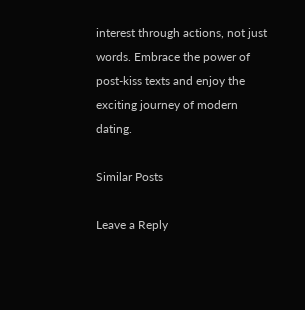interest through actions, not just words. Embrace the power of post-kiss texts and enjoy the exciting journey of modern dating.

Similar Posts

Leave a Reply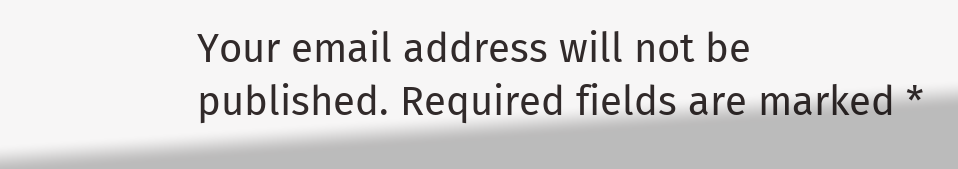Your email address will not be published. Required fields are marked *